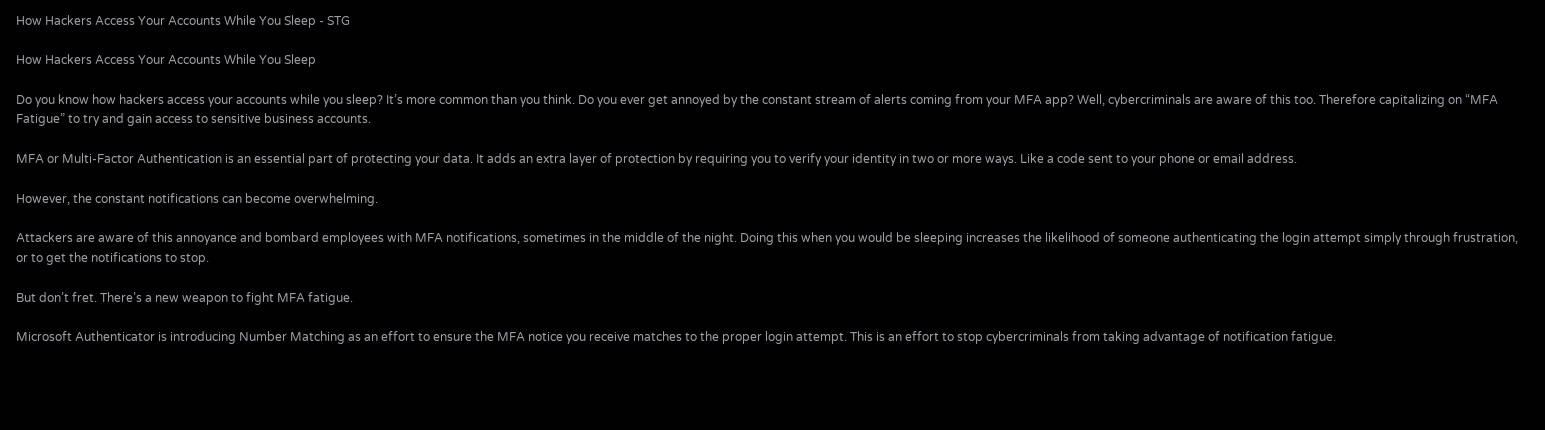How Hackers Access Your Accounts While You Sleep - STG

How Hackers Access Your Accounts While You Sleep

Do you know how hackers access your accounts while you sleep? It’s more common than you think. Do you ever get annoyed by the constant stream of alerts coming from your MFA app? Well, cybercriminals are aware of this too. Therefore capitalizing on “MFA Fatigue” to try and gain access to sensitive business accounts.

MFA or Multi-Factor Authentication is an essential part of protecting your data. It adds an extra layer of protection by requiring you to verify your identity in two or more ways. Like a code sent to your phone or email address.

However, the constant notifications can become overwhelming.

Attackers are aware of this annoyance and bombard employees with MFA notifications, sometimes in the middle of the night. Doing this when you would be sleeping increases the likelihood of someone authenticating the login attempt simply through frustration, or to get the notifications to stop.

But don’t fret. There’s a new weapon to fight MFA fatigue.

Microsoft Authenticator is introducing Number Matching as an effort to ensure the MFA notice you receive matches to the proper login attempt. This is an effort to stop cybercriminals from taking advantage of notification fatigue.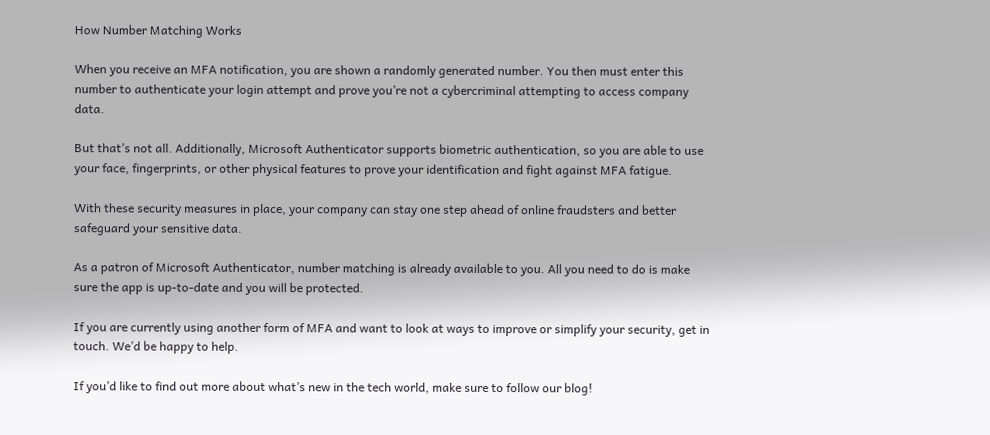How Number Matching Works

When you receive an MFA notification, you are shown a randomly generated number. You then must enter this number to authenticate your login attempt and prove you’re not a cybercriminal attempting to access company data.

But that’s not all. Additionally, Microsoft Authenticator supports biometric authentication, so you are able to use your face, fingerprints, or other physical features to prove your identification and fight against MFA fatigue.

With these security measures in place, your company can stay one step ahead of online fraudsters and better safeguard your sensitive data.

As a patron of Microsoft Authenticator, number matching is already available to you. All you need to do is make sure the app is up-to-date and you will be protected.

If you are currently using another form of MFA and want to look at ways to improve or simplify your security, get in touch. We’d be happy to help.

If you’d like to find out more about what’s new in the tech world, make sure to follow our blog!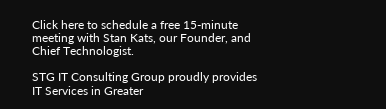Click here to schedule a free 15-minute meeting with Stan Kats, our Founder, and Chief Technologist.

STG IT Consulting Group proudly provides IT Services in Greater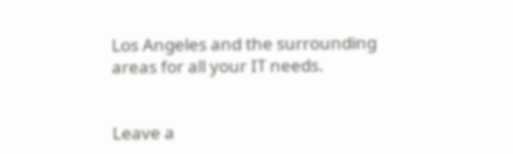Los Angeles and the surrounding areas for all your IT needs.


Leave a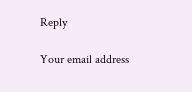Reply

Your email address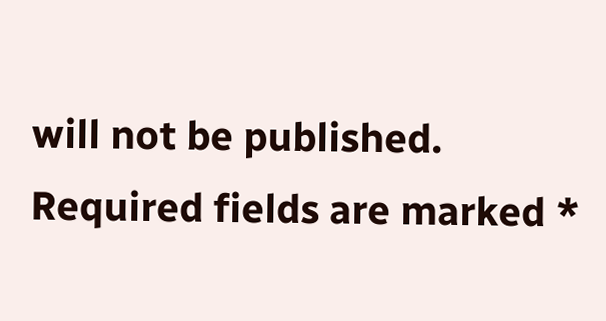will not be published. Required fields are marked *